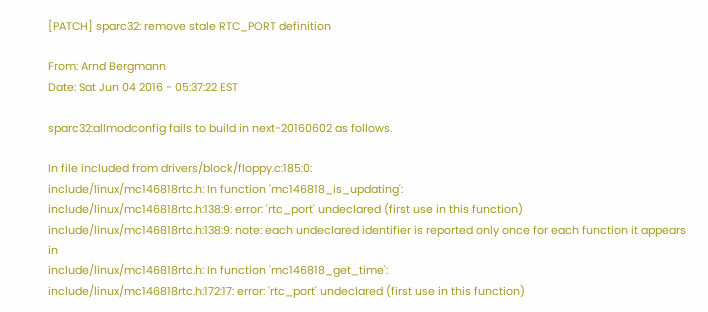[PATCH] sparc32: remove stale RTC_PORT definition

From: Arnd Bergmann
Date: Sat Jun 04 2016 - 05:37:22 EST

sparc32:allmodconfig fails to build in next-20160602 as follows.

In file included from drivers/block/floppy.c:185:0:
include/linux/mc146818rtc.h: In function 'mc146818_is_updating':
include/linux/mc146818rtc.h:138:9: error: 'rtc_port' undeclared (first use in this function)
include/linux/mc146818rtc.h:138:9: note: each undeclared identifier is reported only once for each function it appears in
include/linux/mc146818rtc.h: In function 'mc146818_get_time':
include/linux/mc146818rtc.h:172:17: error: 'rtc_port' undeclared (first use in this function)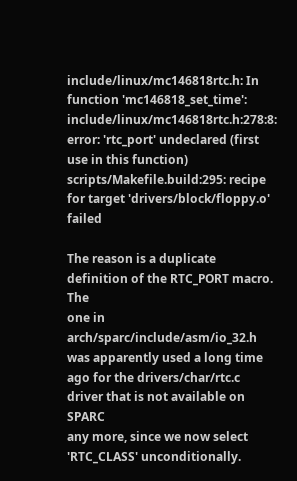include/linux/mc146818rtc.h: In function 'mc146818_set_time':
include/linux/mc146818rtc.h:278:8: error: 'rtc_port' undeclared (first use in this function)
scripts/Makefile.build:295: recipe for target 'drivers/block/floppy.o' failed

The reason is a duplicate definition of the RTC_PORT macro. The
one in arch/sparc/include/asm/io_32.h was apparently used a long time
ago for the drivers/char/rtc.c driver that is not available on SPARC
any more, since we now select 'RTC_CLASS' unconditionally.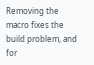Removing the macro fixes the build problem, and for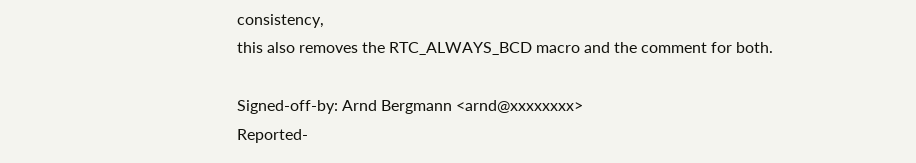consistency,
this also removes the RTC_ALWAYS_BCD macro and the comment for both.

Signed-off-by: Arnd Bergmann <arnd@xxxxxxxx>
Reported-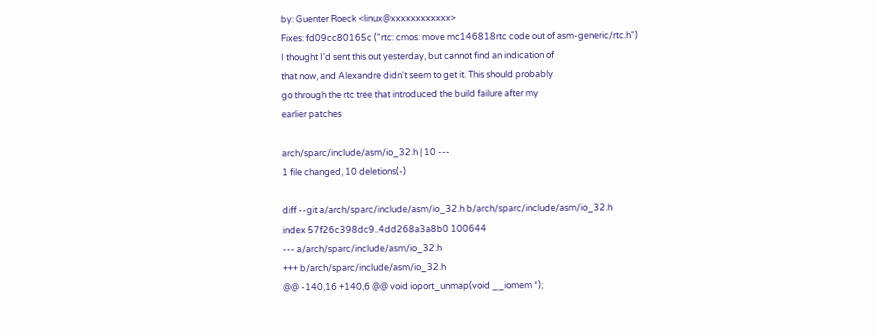by: Guenter Roeck <linux@xxxxxxxxxxxx>
Fixes: fd09cc80165c ("rtc: cmos: move mc146818rtc code out of asm-generic/rtc.h")
I thought I'd sent this out yesterday, but cannot find an indication of
that now, and Alexandre didn't seem to get it. This should probably
go through the rtc tree that introduced the build failure after my
earlier patches

arch/sparc/include/asm/io_32.h | 10 ---
1 file changed, 10 deletions(-)

diff --git a/arch/sparc/include/asm/io_32.h b/arch/sparc/include/asm/io_32.h
index 57f26c398dc9..4dd268a3a8b0 100644
--- a/arch/sparc/include/asm/io_32.h
+++ b/arch/sparc/include/asm/io_32.h
@@ -140,16 +140,6 @@ void ioport_unmap(void __iomem *);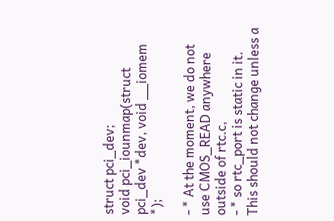struct pci_dev;
void pci_iounmap(struct pci_dev *dev, void __iomem *);

- * At the moment, we do not use CMOS_READ anywhere outside of rtc.c,
- * so rtc_port is static in it. This should not change unless a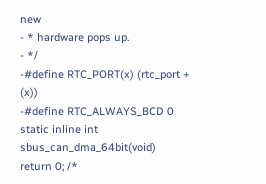new
- * hardware pops up.
- */
-#define RTC_PORT(x) (rtc_port + (x))
-#define RTC_ALWAYS_BCD 0
static inline int sbus_can_dma_64bit(void)
return 0; /*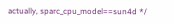actually, sparc_cpu_model==sun4d */